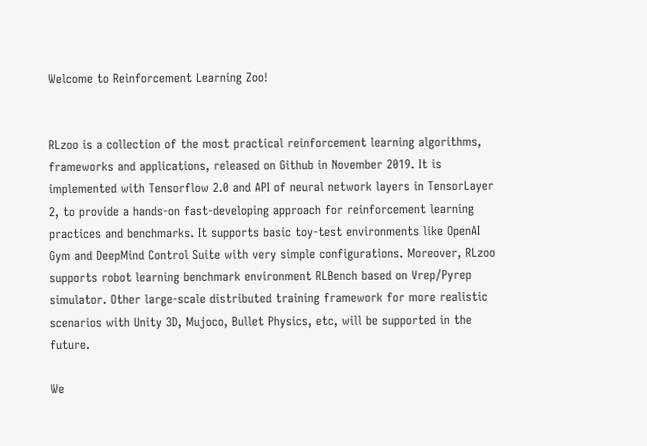Welcome to Reinforcement Learning Zoo!


RLzoo is a collection of the most practical reinforcement learning algorithms, frameworks and applications, released on Github in November 2019. It is implemented with Tensorflow 2.0 and API of neural network layers in TensorLayer 2, to provide a hands-on fast-developing approach for reinforcement learning practices and benchmarks. It supports basic toy-test environments like OpenAI Gym and DeepMind Control Suite with very simple configurations. Moreover, RLzoo supports robot learning benchmark environment RLBench based on Vrep/Pyrep simulator. Other large-scale distributed training framework for more realistic scenarios with Unity 3D, Mujoco, Bullet Physics, etc, will be supported in the future.

We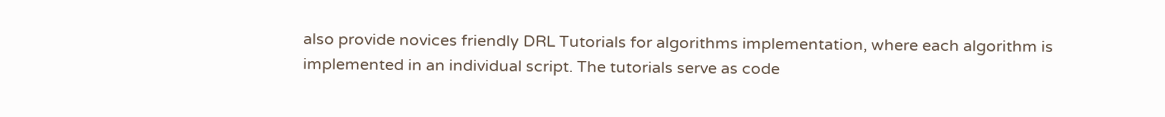also provide novices friendly DRL Tutorials for algorithms implementation, where each algorithm is implemented in an individual script. The tutorials serve as code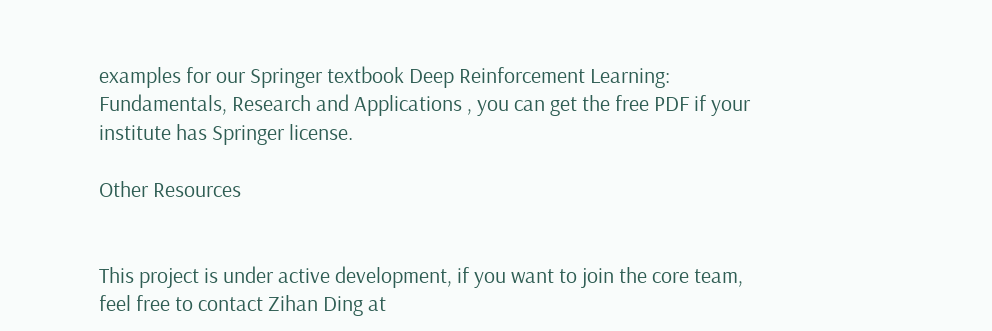examples for our Springer textbook Deep Reinforcement Learning: Fundamentals, Research and Applications , you can get the free PDF if your institute has Springer license.

Other Resources


This project is under active development, if you want to join the core team, feel free to contact Zihan Ding at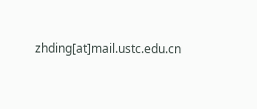zhding[at]mail.ustc.edu.cn